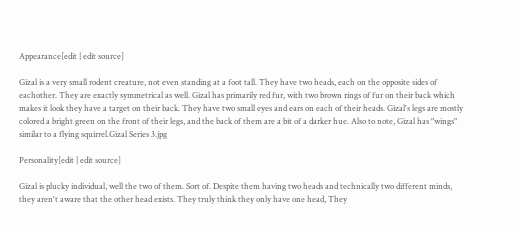Appearance[edit | edit source]

Gizal is a very small rodent creature, not even standing at a foot tall. They have two heads, each on the opposite sides of eachother. They are exactly symmetrical as well. Gizal has primarily red fur, with two brown rings of fur on their back which makes it look they have a target on their back. They have two small eyes and ears on each of their heads. Gizal's legs are mostly colored a bright green on the front of their legs, and the back of them are a bit of a darker hue. Also to note, Gizal has "wings" similar to a flying squirrel.Gizal Series 3.jpg

Personality[edit | edit source]

Gizal is plucky individual, well the two of them. Sort of. Despite them having two heads and technically two different minds, they aren't aware that the other head exists. They truly think they only have one head, They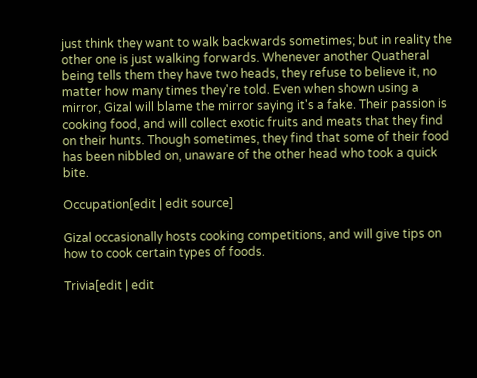just think they want to walk backwards sometimes; but in reality the other one is just walking forwards. Whenever another Quatheral being tells them they have two heads, they refuse to believe it, no matter how many times they're told. Even when shown using a mirror, Gizal will blame the mirror saying it's a fake. Their passion is cooking food, and will collect exotic fruits and meats that they find on their hunts. Though sometimes, they find that some of their food has been nibbled on, unaware of the other head who took a quick bite.

Occupation[edit | edit source]

Gizal occasionally hosts cooking competitions, and will give tips on how to cook certain types of foods.

Trivia[edit | edit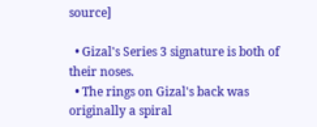source]

  • Gizal's Series 3 signature is both of their noses.
  • The rings on Gizal's back was originally a spiral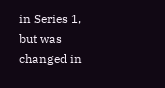in Series 1, but was changed in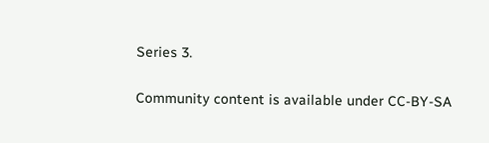Series 3.

Community content is available under CC-BY-SA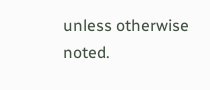unless otherwise noted.